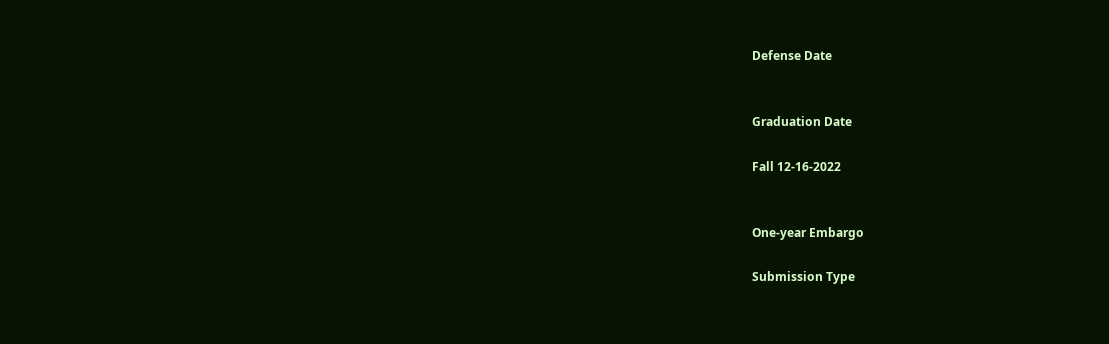Defense Date


Graduation Date

Fall 12-16-2022


One-year Embargo

Submission Type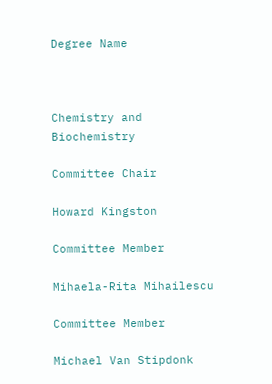Degree Name



Chemistry and Biochemistry

Committee Chair

Howard Kingston

Committee Member

Mihaela-Rita Mihailescu

Committee Member

Michael Van Stipdonk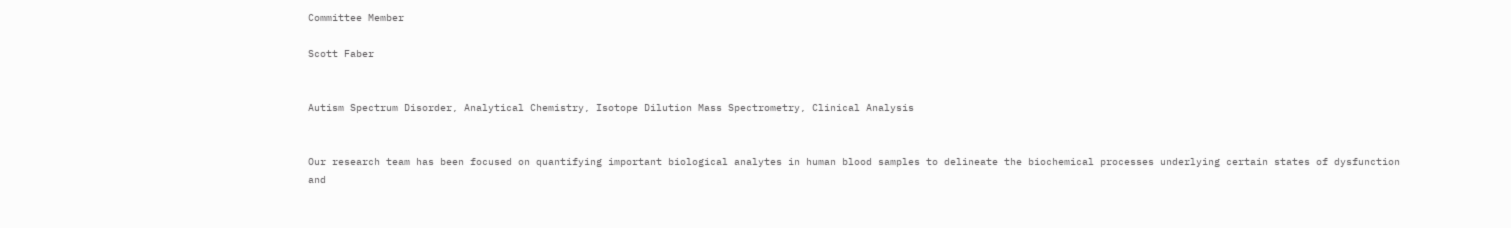Committee Member

Scott Faber


Autism Spectrum Disorder, Analytical Chemistry, Isotope Dilution Mass Spectrometry, Clinical Analysis


Our research team has been focused on quantifying important biological analytes in human blood samples to delineate the biochemical processes underlying certain states of dysfunction and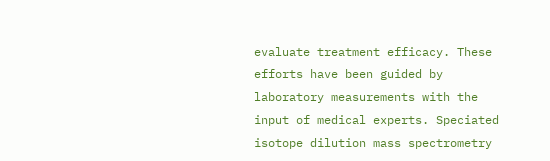evaluate treatment efficacy. These efforts have been guided by laboratory measurements with the input of medical experts. Speciated isotope dilution mass spectrometry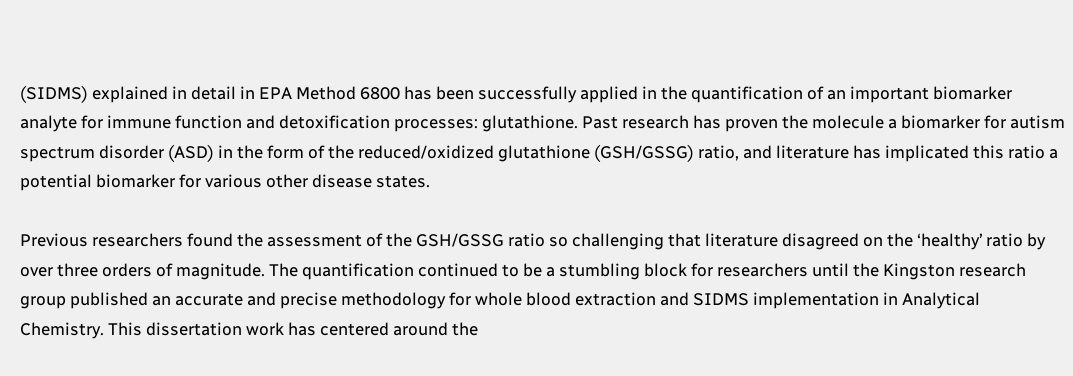(SIDMS) explained in detail in EPA Method 6800 has been successfully applied in the quantification of an important biomarker analyte for immune function and detoxification processes: glutathione. Past research has proven the molecule a biomarker for autism spectrum disorder (ASD) in the form of the reduced/oxidized glutathione (GSH/GSSG) ratio, and literature has implicated this ratio a potential biomarker for various other disease states.

Previous researchers found the assessment of the GSH/GSSG ratio so challenging that literature disagreed on the ‘healthy’ ratio by over three orders of magnitude. The quantification continued to be a stumbling block for researchers until the Kingston research group published an accurate and precise methodology for whole blood extraction and SIDMS implementation in Analytical Chemistry. This dissertation work has centered around the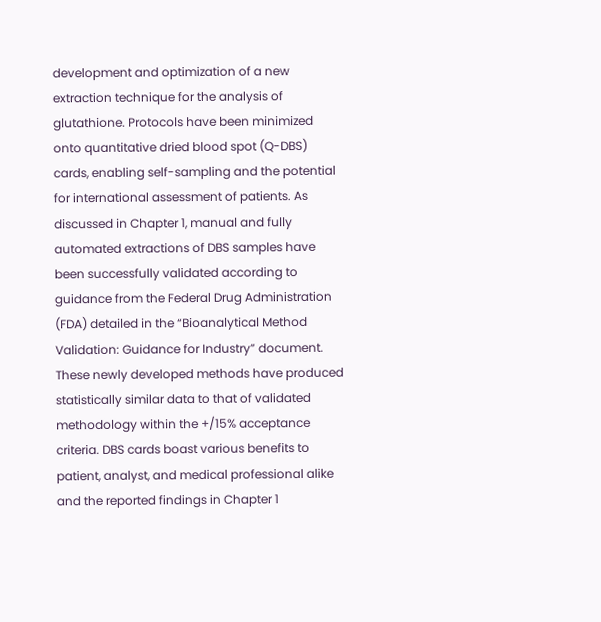development and optimization of a new extraction technique for the analysis of glutathione. Protocols have been minimized onto quantitative dried blood spot (Q-DBS) cards, enabling self-sampling and the potential for international assessment of patients. As discussed in Chapter 1, manual and fully automated extractions of DBS samples have been successfully validated according to guidance from the Federal Drug Administration (FDA) detailed in the “Bioanalytical Method Validation: Guidance for Industry” document. These newly developed methods have produced statistically similar data to that of validated methodology within the +/15% acceptance criteria. DBS cards boast various benefits to patient, analyst, and medical professional alike and the reported findings in Chapter 1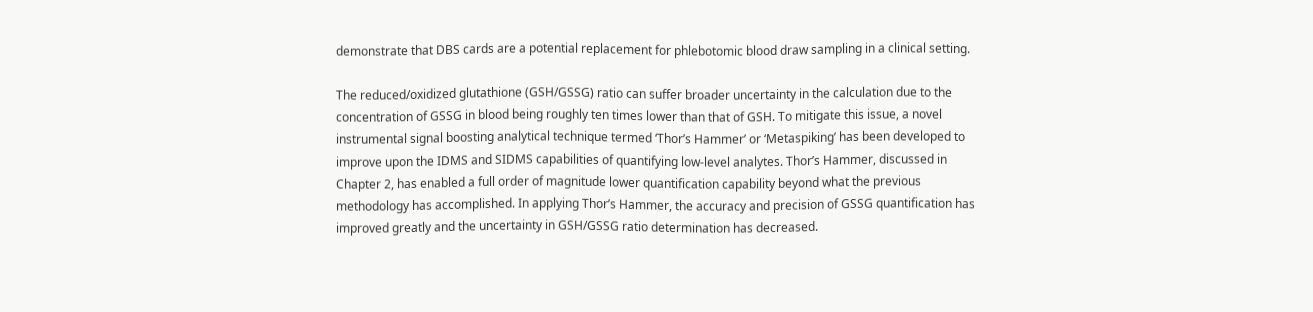demonstrate that DBS cards are a potential replacement for phlebotomic blood draw sampling in a clinical setting.

The reduced/oxidized glutathione (GSH/GSSG) ratio can suffer broader uncertainty in the calculation due to the concentration of GSSG in blood being roughly ten times lower than that of GSH. To mitigate this issue, a novel instrumental signal boosting analytical technique termed ‘Thor’s Hammer’ or ‘Metaspiking’ has been developed to improve upon the IDMS and SIDMS capabilities of quantifying low-level analytes. Thor’s Hammer, discussed in Chapter 2, has enabled a full order of magnitude lower quantification capability beyond what the previous methodology has accomplished. In applying Thor’s Hammer, the accuracy and precision of GSSG quantification has improved greatly and the uncertainty in GSH/GSSG ratio determination has decreased.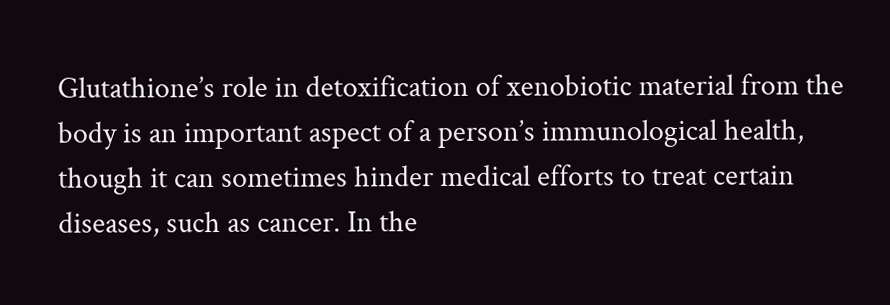Glutathione’s role in detoxification of xenobiotic material from the body is an important aspect of a person’s immunological health, though it can sometimes hinder medical efforts to treat certain diseases, such as cancer. In the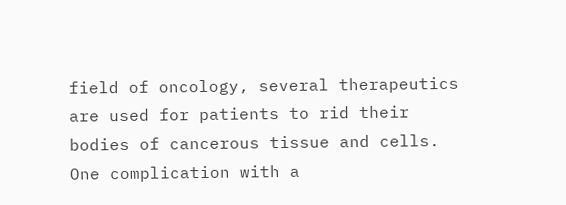field of oncology, several therapeutics are used for patients to rid their bodies of cancerous tissue and cells. One complication with a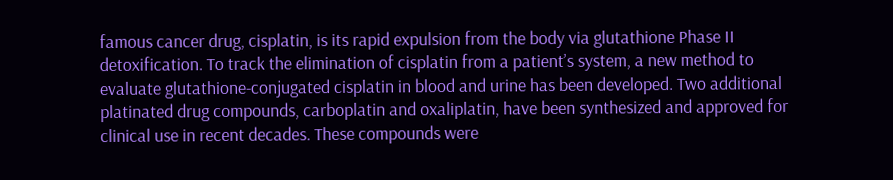famous cancer drug, cisplatin, is its rapid expulsion from the body via glutathione Phase II detoxification. To track the elimination of cisplatin from a patient’s system, a new method to evaluate glutathione-conjugated cisplatin in blood and urine has been developed. Two additional platinated drug compounds, carboplatin and oxaliplatin, have been synthesized and approved for clinical use in recent decades. These compounds were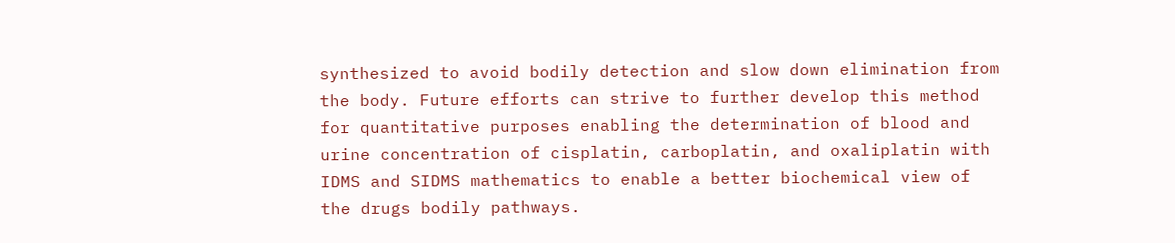synthesized to avoid bodily detection and slow down elimination from the body. Future efforts can strive to further develop this method for quantitative purposes enabling the determination of blood and urine concentration of cisplatin, carboplatin, and oxaliplatin with IDMS and SIDMS mathematics to enable a better biochemical view of the drugs bodily pathways.